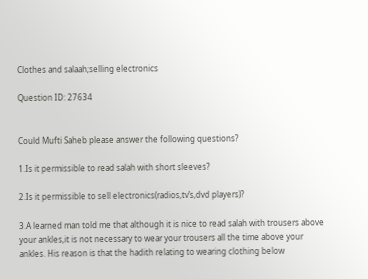Clothes and salaah;selling electronics

Question ID: 27634


Could Mufti Saheb please answer the following questions?

1.Is it permissible to read salah with short sleeves?

2.Is it permissible to sell electronics(radios,tv’s,dvd players)?

3.A learned man told me that although it is nice to read salah with trousers above
your ankles,it is not necessary to wear your trousers all the time above your
ankles. His reason is that the hadith relating to wearing clothing below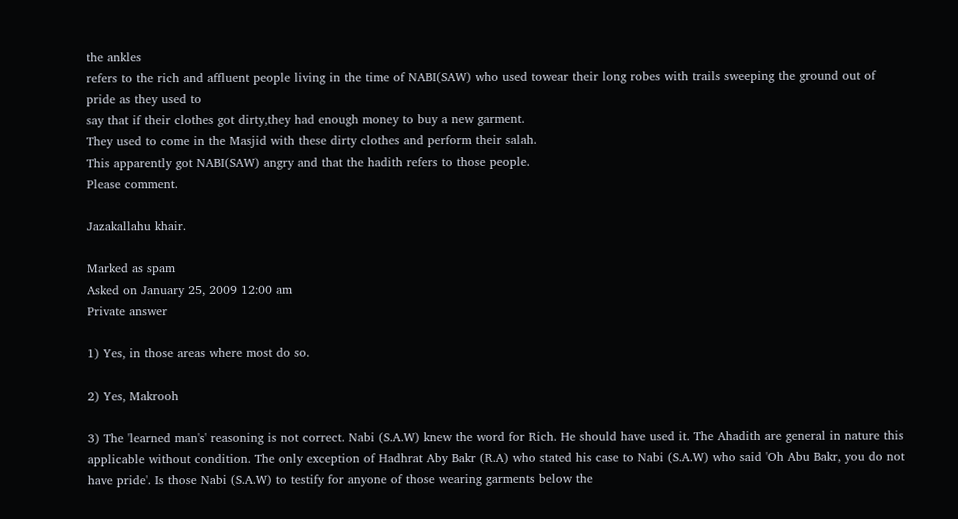the ankles
refers to the rich and affluent people living in the time of NABI(SAW) who used towear their long robes with trails sweeping the ground out of pride as they used to
say that if their clothes got dirty,they had enough money to buy a new garment.
They used to come in the Masjid with these dirty clothes and perform their salah.
This apparently got NABI(SAW) angry and that the hadith refers to those people.
Please comment.

Jazakallahu khair.

Marked as spam
Asked on January 25, 2009 12:00 am
Private answer

1) Yes, in those areas where most do so.

2) Yes, Makrooh

3) The 'learned man's' reasoning is not correct. Nabi (S.A.W) knew the word for Rich. He should have used it. The Ahadith are general in nature this applicable without condition. The only exception of Hadhrat Aby Bakr (R.A) who stated his case to Nabi (S.A.W) who said 'Oh Abu Bakr, you do not have pride'. Is those Nabi (S.A.W) to testify for anyone of those wearing garments below the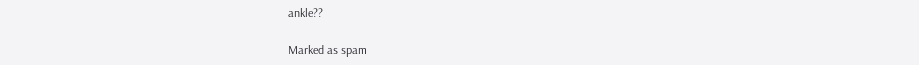ankle??

Marked as spam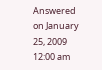Answered on January 25, 2009 12:00 am